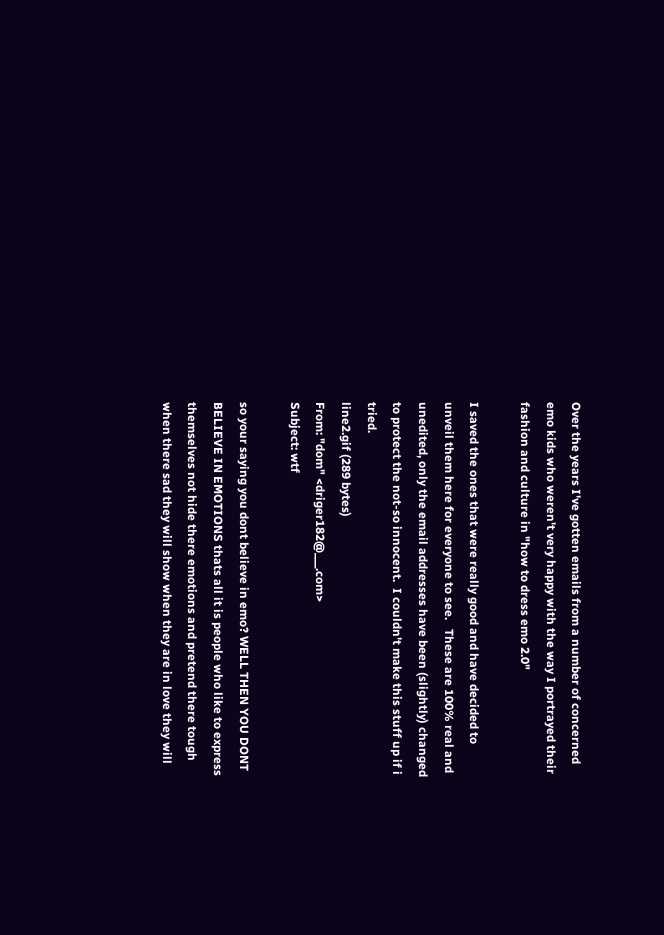Over the years I've gotten emails from a number of concerned emo kids who weren't very happy with the way I portrayed their fashion and culture in "how to dress emo 2.0"

I saved the ones that were really good and have decided to unveil them here for everyone to see.   These are 100% real and unedited, only the email addresses have been (slightly) changed to protect the not-so innocent.  I couldn't make this stuff up if i tried.
line2.gif (289 bytes)
From: "dom" <driger182@___.com>
Subject: wtf

so your saying you dont believe in emo? WELL THEN YOU DONT BELIEVE IN EMOTIONS thats all it is people who like to express themselves not hide there emotions and pretend there tough when there sad they will show when they are in love they will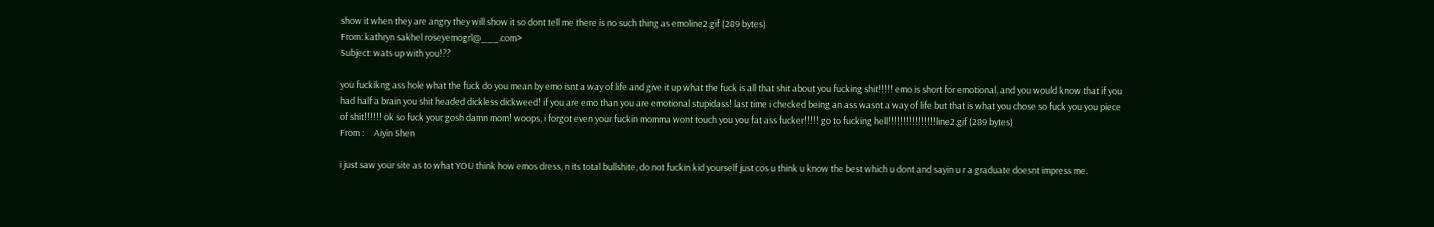show it when they are angry they will show it so dont tell me there is no such thing as emoline2.gif (289 bytes)
From: kathryn sakhel roseyemogrl@___.com>
Subject: wats up with you!??

you fuckikng ass hole what the fuck do you mean by emo isnt a way of life and give it up what the fuck is all that shit about you fucking shit!!!!! emo is short for emotional, and you would know that if you had half a brain you shit headed dickless dickweed! if you are emo than you are emotional stupidass! last time i checked being an ass wasnt a way of life but that is what you chose so fuck you you piece of shit!!!!!! ok so fuck your gosh damn mom! woops, i forgot even your fuckin momma wont touch you you fat ass fucker!!!!! go to fucking hell!!!!!!!!!!!!!!!!line2.gif (289 bytes)
From :     Aiyin Shen

i just saw your site as to what YOU think how emos dress, n its total bullshite, do not fuckin kid yourself just cos u think u know the best which u dont and sayin u r a graduate doesnt impress me.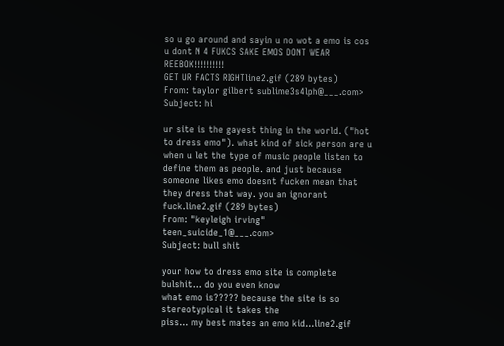so u go around and sayin u no wot a emo is cos u dont N 4 FUKCS SAKE EMOS DONT WEAR REEBOK!!!!!!!!!!
GET UR FACTS RIGHTline2.gif (289 bytes)
From: taylor gilbert sublime3s4lph@___.com>
Subject: hi

ur site is the gayest thing in the world. ("hot to dress emo"). what kind of sick person are u when u let the type of music people listen to define them as people. and just because someone likes emo doesnt fucken mean that they dress that way. you an ignorant fuck.line2.gif (289 bytes)
From: "keyleigh irving" teen_suicide_1@___.com>
Subject: bull shit

your how to dress emo site is complete bulshit... do you even know
what emo is????? because the site is so stereotypical it takes the
piss... my best mates an emo kid...line2.gif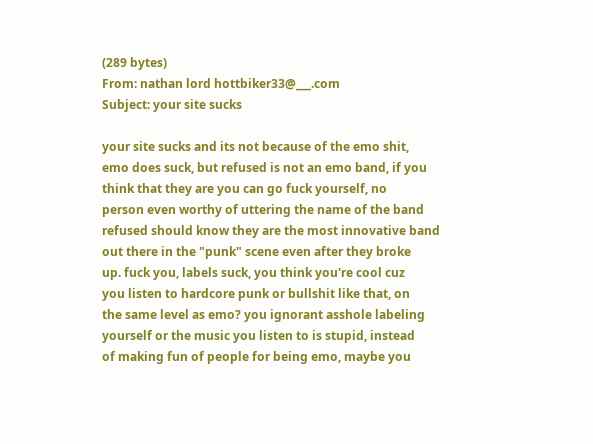(289 bytes)
From: nathan lord hottbiker33@___.com
Subject: your site sucks

your site sucks and its not because of the emo shit,
emo does suck, but refused is not an emo band, if you
think that they are you can go fuck yourself, no
person even worthy of uttering the name of the band
refused should know they are the most innovative band
out there in the "punk" scene even after they broke
up. fuck you, labels suck, you think you're cool cuz
you listen to hardcore punk or bullshit like that, on
the same level as emo? you ignorant asshole labeling
yourself or the music you listen to is stupid, instead
of making fun of people for being emo, maybe you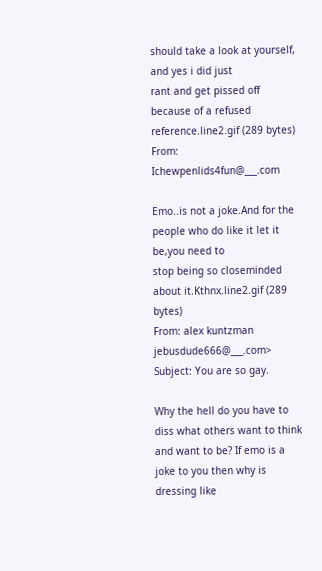should take a look at yourself, and yes i did just
rant and get pissed off because of a refused reference.line2.gif (289 bytes)
From: Ichewpenlids4fun@___.com

Emo..is not a joke.And for the people who do like it let it be,you need to
stop being so closeminded about it.Kthnx.line2.gif (289 bytes)
From: alex kuntzman jebusdude666@___.com>
Subject: You are so gay.

Why the hell do you have to diss what others want to think and want to be? If emo is a joke to you then why is dressing like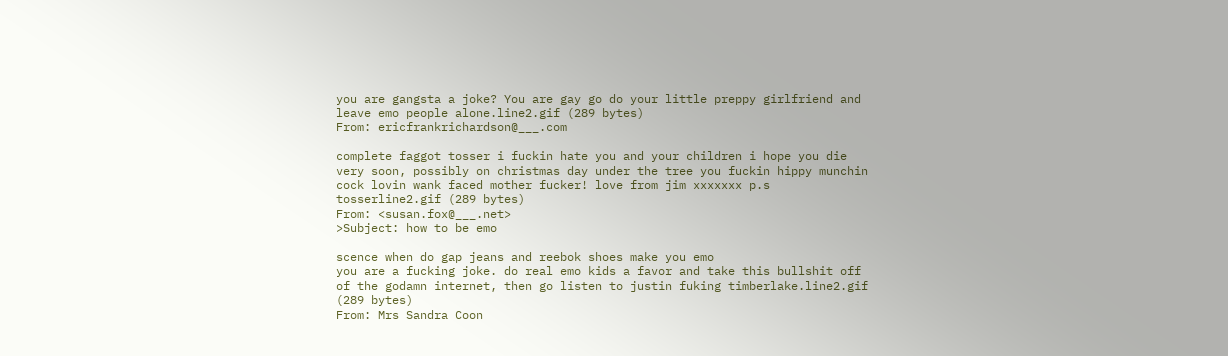you are gangsta a joke? You are gay go do your little preppy girlfriend and leave emo people alone.line2.gif (289 bytes)
From: ericfrankrichardson@___.com

complete faggot tosser i fuckin hate you and your children i hope you die very soon, possibly on christmas day under the tree you fuckin hippy munchin cock lovin wank faced mother fucker! love from jim xxxxxxx p.s tosserline2.gif (289 bytes)
From: <susan.fox@___.net>
>Subject: how to be emo

scence when do gap jeans and reebok shoes make you emo
you are a fucking joke. do real emo kids a favor and take this bullshit off of the godamn internet, then go listen to justin fuking timberlake.line2.gif (289 bytes)
From: Mrs Sandra Coon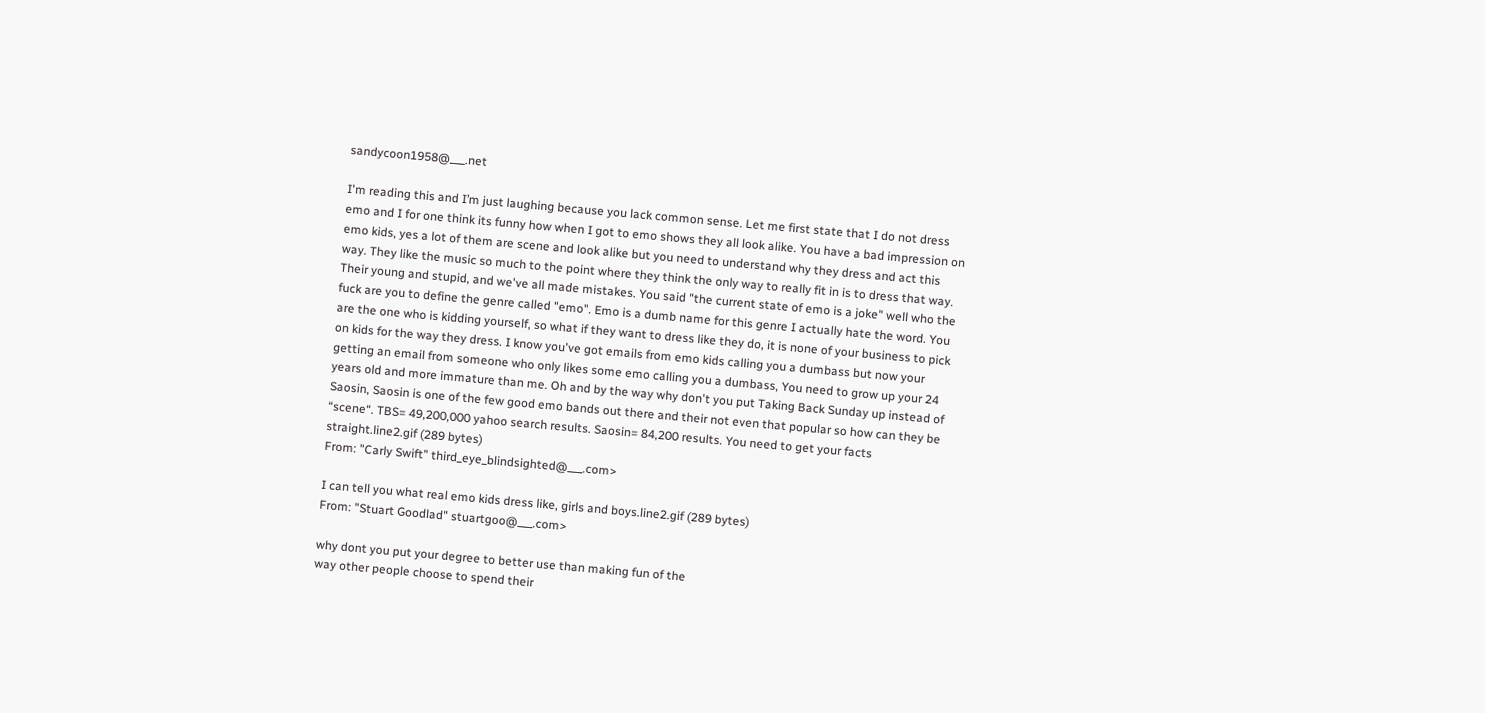sandycoon1958@___.net

I'm reading this and I’m just laughing because you lack common sense. Let me first state that I do not dress emo and I for one think its funny how when I got to emo shows they all look alike. You have a bad impression on emo kids, yes a lot of them are scene and look alike but you need to understand why they dress and act this way. They like the music so much to the point where they think the only way to really fit in is to dress that way. Their young and stupid, and we've all made mistakes. You said "the current state of emo is a joke" well who the fuck are you to define the genre called "emo". Emo is a dumb name for this genre I actually hate the word. You are the one who is kidding yourself, so what if they want to dress like they do, it is none of your business to pick on kids for the way they dress. I know you've got emails from emo kids calling you a dumbass but now your getting an email from someone who only likes some emo calling you a dumbass, You need to grow up your 24 years old and more immature than me. Oh and by the way why don't you put Taking Back Sunday up instead of Saosin, Saosin is one of the few good emo bands out there and their not even that popular so how can they be “scene“. TBS= 49,200,000 yahoo search results. Saosin= 84,200 results. You need to get your facts straight.line2.gif (289 bytes)
From: "Carly Swift" third_eye_blindsighted@___.com>

I can tell you what real emo kids dress like, girls and boys.line2.gif (289 bytes)
From: "Stuart Goodlad" stuartgoo@___.com>

why dont you put your degree to better use than making fun of the
way other people choose to spend their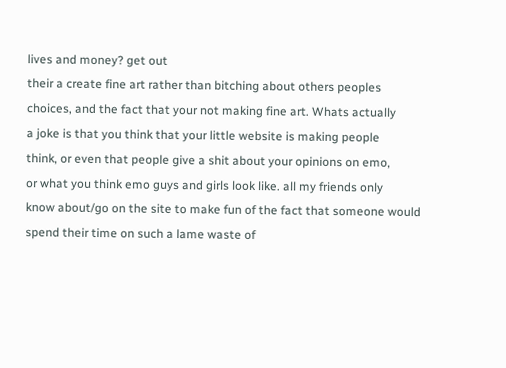lives and money? get out
their a create fine art rather than bitching about others peoples
choices, and the fact that your not making fine art. Whats actually
a joke is that you think that your little website is making people
think, or even that people give a shit about your opinions on emo,
or what you think emo guys and girls look like. all my friends only
know about/go on the site to make fun of the fact that someone would
spend their time on such a lame waste of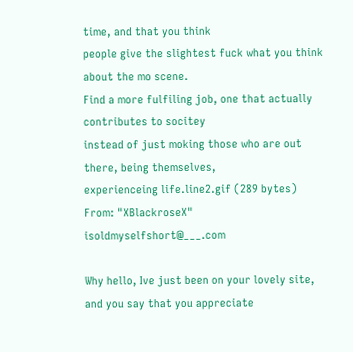time, and that you think
people give the slightest fuck what you think about the mo scene.
Find a more fulfiling job, one that actually contributes to socitey
instead of just moking those who are out there, being themselves,
experienceing life.line2.gif (289 bytes)
From: "XBlackroseX" isoldmyselfshort@___.com

Why hello, Ive just been on your lovely site, and you say that you appreciate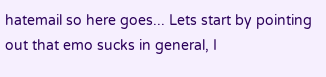hatemail so here goes... Lets start by pointing out that emo sucks in general, I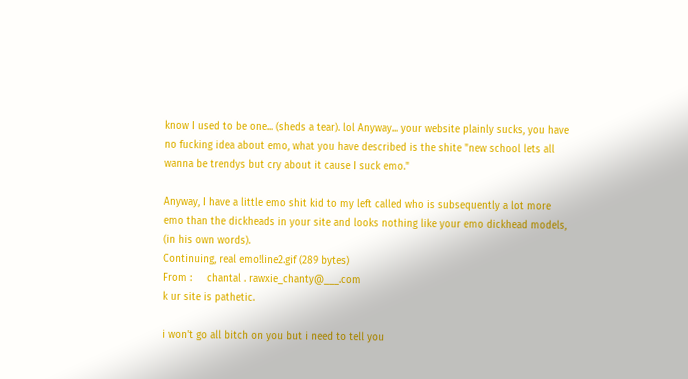know I used to be one... (sheds a tear). lol Anyway... your website plainly sucks, you have no fucking idea about emo, what you have described is the shite "new school lets all wanna be trendys but cry about it cause I suck emo."

Anyway, I have a little emo shit kid to my left called who is subsequently a lot more emo than the dickheads in your site and looks nothing like your emo dickhead models, (in his own words).
Continuing, real emo!line2.gif (289 bytes)
From :     chantal . rawxie_chanty@___.com
k ur site is pathetic.

i won't go all bitch on you but i need to tell you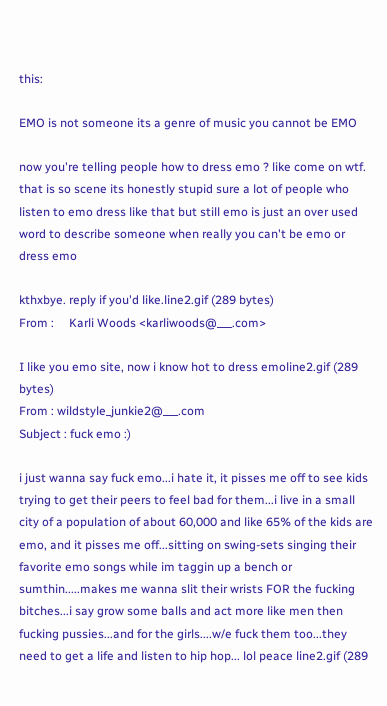this:

EMO is not someone its a genre of music you cannot be EMO

now you're telling people how to dress emo ? like come on wtf. that is so scene its honestly stupid sure a lot of people who listen to emo dress like that but still emo is just an over used word to describe someone when really you can't be emo or dress emo

kthxbye. reply if you'd like.line2.gif (289 bytes)
From :     Karli Woods <karliwoods@___.com>

I like you emo site, now i know hot to dress emoline2.gif (289 bytes)
From : wildstyle_junkie2@___.com
Subject : fuck emo :)

i just wanna say fuck emo...i hate it, it pisses me off to see kids trying to get their peers to feel bad for them...i live in a small city of a population of about 60,000 and like 65% of the kids are emo, and it pisses me off...sitting on swing-sets singing their favorite emo songs while im taggin up a bench or sumthin.....makes me wanna slit their wrists FOR the fucking bitches...i say grow some balls and act more like men then fucking pussies...and for the girls....w/e fuck them too...they need to get a life and listen to hip hop... lol peace line2.gif (289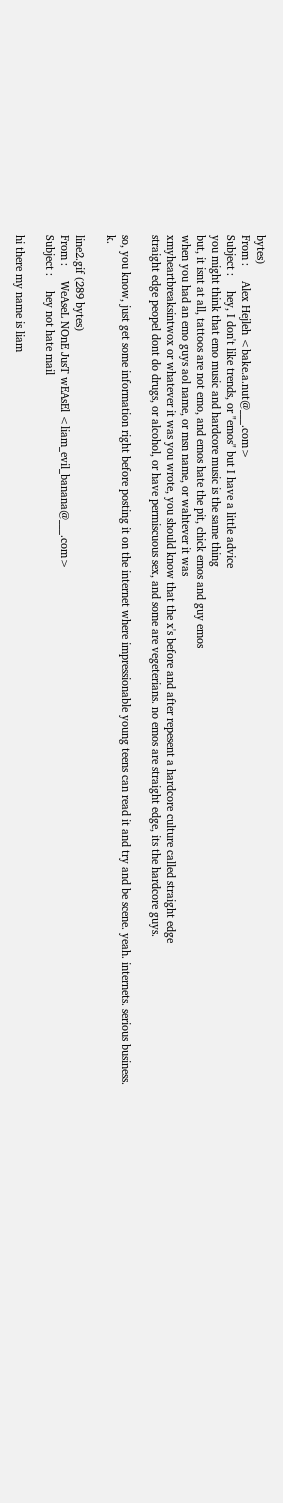bytes)
From :     Alex Hejleh <bake.a.nut@___.com>
Subject :     hey, I don't like trends, or "emos" but I have a little advice
you might think that emo music and hardcore music is the same thing
but, it isnt at all, tattoos are not emo, and emos hate the pit, chick emos and guy emos
when you had an emo guys aol name, or msn name, or wahtever it was
xmyheartbreaksintwox or whatever it was you wrote, you should know that the x's before and after repesent a hardcore culture called straight edge
straight edge peopel dont do drugs, or alcohol, or have permiscuous sex, and some are vegeterians. no emos are straight edge, its the hardcore guys.

so, you know, just get some information right before posting it on the internet where impressionable young teens can read it and try and be scene. yeah. internets. serious business. k.

line2.gif (289 bytes)
From :     WeAseL NOnE JusT wEAsEl <liam_evil_banana@___.com>
Subject :     hey not hate mail

hi there my name is liam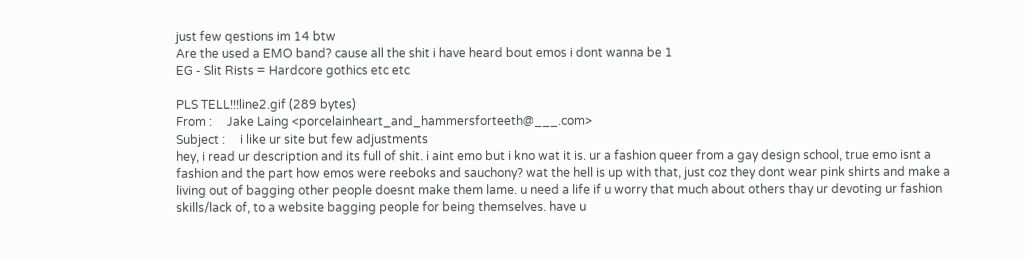just few qestions im 14 btw
Are the used a EMO band? cause all the shit i have heard bout emos i dont wanna be 1
EG - Slit Rists = Hardcore gothics etc etc

PLS TELL!!!line2.gif (289 bytes)
From :     Jake Laing <porcelainheart_and_hammersforteeth@___.com>
Subject :     i like ur site but few adjustments
hey, i read ur description and its full of shit. i aint emo but i kno wat it is. ur a fashion queer from a gay design school, true emo isnt a fashion and the part how emos were reeboks and sauchony? wat the hell is up with that, just coz they dont wear pink shirts and make a living out of bagging other people doesnt make them lame. u need a life if u worry that much about others thay ur devoting ur fashion skills/lack of, to a website bagging people for being themselves. have u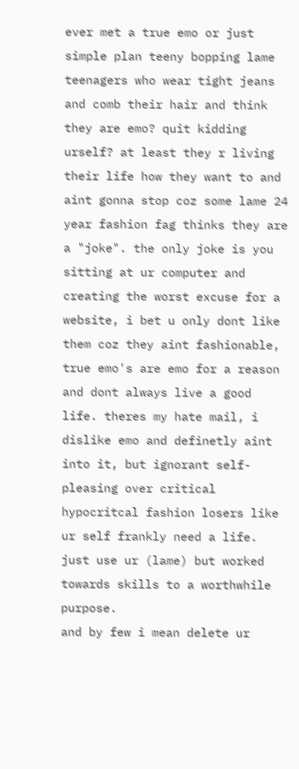ever met a true emo or just simple plan teeny bopping lame teenagers who wear tight jeans and comb their hair and think they are emo? quit kidding urself? at least they r living their life how they want to and aint gonna stop coz some lame 24 year fashion fag thinks they are a "joke". the only joke is you sitting at ur computer and creating the worst excuse for a website, i bet u only dont like them coz they aint fashionable, true emo's are emo for a reason and dont always live a good life. theres my hate mail, i dislike emo and definetly aint into it, but ignorant self-pleasing over critical hypocritcal fashion losers like ur self frankly need a life. just use ur (lame) but worked towards skills to a worthwhile purpose.
and by few i mean delete ur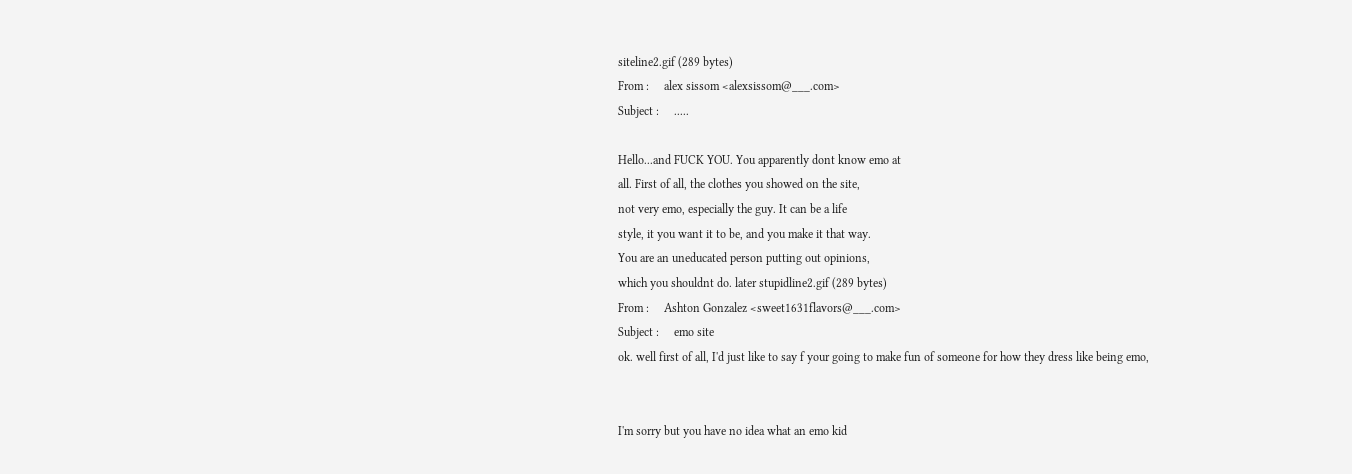siteline2.gif (289 bytes)
From :     alex sissom <alexsissom@___.com>
Subject :     .....

Hello...and FUCK YOU. You apparently dont know emo at
all. First of all, the clothes you showed on the site,
not very emo, especially the guy. It can be a life
style, it you want it to be, and you make it that way.
You are an uneducated person putting out opinions,
which you shouldnt do. later stupidline2.gif (289 bytes)
From :     Ashton Gonzalez <sweet1631flavors@___.com>
Subject :     emo site
ok. well first of all, I'd just like to say f your going to make fun of someone for how they dress like being emo,


I'm sorry but you have no idea what an emo kid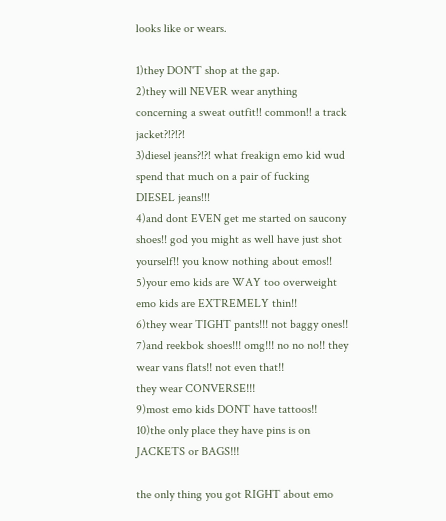looks like or wears.

1)they DON'T shop at the gap.
2)they will NEVER wear anything concerning a sweat outfit!! common!! a track jacket?!?!?!
3)diesel jeans?!?! what freakign emo kid wud spend that much on a pair of fucking DIESEL jeans!!!
4)and dont EVEN get me started on saucony shoes!! god you might as well have just shot yourself!! you know nothing about emos!!
5)your emo kids are WAY too overweight emo kids are EXTREMELY thin!!
6)they wear TIGHT pants!!! not baggy ones!!
7)and reekbok shoes!!! omg!!! no no no!! they wear vans flats!! not even that!!
they wear CONVERSE!!!
9)most emo kids DONT have tattoos!!
10)the only place they have pins is on JACKETS or BAGS!!!

the only thing you got RIGHT about emo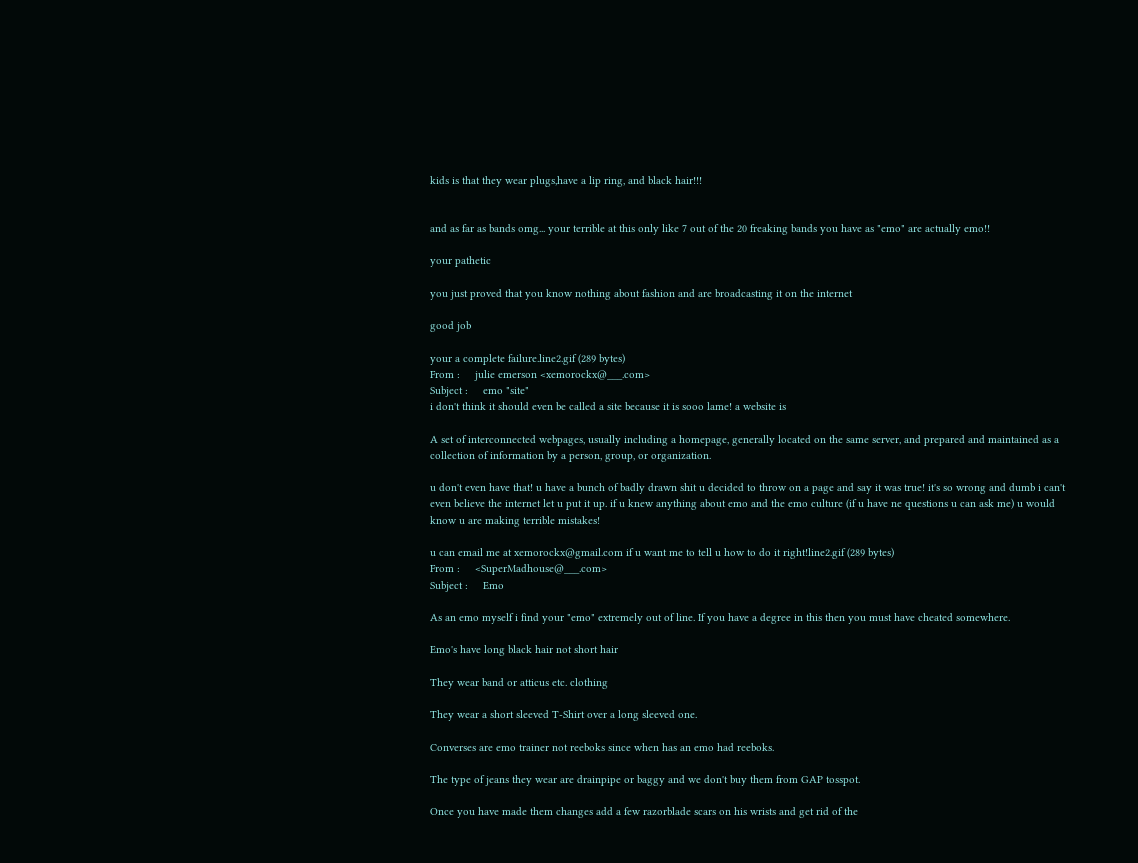kids is that they wear plugs,have a lip ring, and black hair!!!


and as far as bands omg... your terrible at this only like 7 out of the 20 freaking bands you have as "emo" are actually emo!!

your pathetic

you just proved that you know nothing about fashion and are broadcasting it on the internet

good job

your a complete failure.line2.gif (289 bytes)
From :     julie emerson <xemorockx@___.com>
Subject :     emo "site"
i don't think it should even be called a site because it is sooo lame! a website is

A set of interconnected webpages, usually including a homepage, generally located on the same server, and prepared and maintained as a collection of information by a person, group, or organization.

u don't even have that! u have a bunch of badly drawn shit u decided to throw on a page and say it was true! it's so wrong and dumb i can't even believe the internet let u put it up. if u knew anything about emo and the emo culture (if u have ne questions u can ask me) u would know u are making terrible mistakes!

u can email me at xemorockx@gmail.com if u want me to tell u how to do it right!line2.gif (289 bytes)
From :     <SuperMadhouse@___.com>
Subject :     Emo

As an emo myself i find your "emo" extremely out of line. If you have a degree in this then you must have cheated somewhere.

Emo's have long black hair not short hair

They wear band or atticus etc. clothing

They wear a short sleeved T-Shirt over a long sleeved one.

Converses are emo trainer not reeboks since when has an emo had reeboks.

The type of jeans they wear are drainpipe or baggy and we don't buy them from GAP tosspot.

Once you have made them changes add a few razorblade scars on his wrists and get rid of the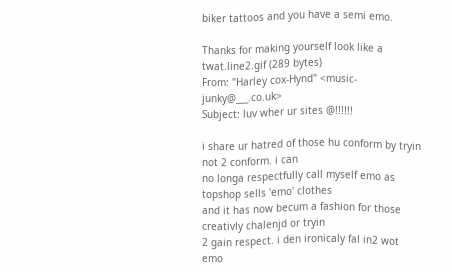biker tattoos and you have a semi emo.

Thanks for making yourself look like a twat.line2.gif (289 bytes)
From: "Harley cox-Hynd" <music-junky@___.co.uk>
Subject: luv wher ur sites @!!!!!!

i share ur hatred of those hu conform by tryin not 2 conform. i can
no longa respectfully call myself emo as topshop sells 'emo' clothes
and it has now becum a fashion for those creativly chalenjd or tryin
2 gain respect. i den ironicaly fal in2 wot emo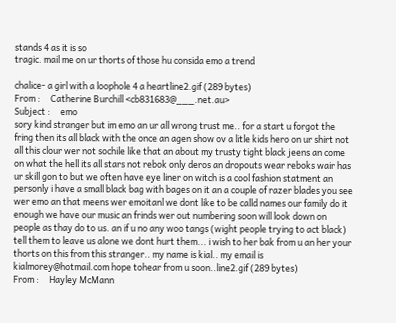stands 4 as it is so
tragic. mail me on ur thorts of those hu consida emo a trend

chalice- a girl with a loophole 4 a heartline2.gif (289 bytes)
From :     Catherine Burchill <cb831683@___.net.au>
Subject :     emo
sory kind stranger but im emo an ur all wrong trust me.. for a start u forgot the fring then its all black with the once an agen show ov a litle kids hero on ur shirt not all this clour wer not sochile like that an about my trusty tight black jeens an come on what the hell its all stars not rebok only deros an dropouts wear reboks wair has ur skill gon to but we often have eye liner on witch is a cool fashion statment an personly i have a small black bag with bages on it an a couple of razer blades you see wer emo an that meens wer emoitanl we dont like to be calld names our family do it enough we have our music an frinds wer out numbering soon will look down on people as thay do to us. an if u no any woo tangs (wight people trying to act black) tell them to leave us alone we dont hurt them... i wish to her bak from u an her your thorts on this from this stranger.. my name is kial.. my email is kialmorey@hotmail.com hope tohear from u soon..line2.gif (289 bytes)
From :     Hayley McMann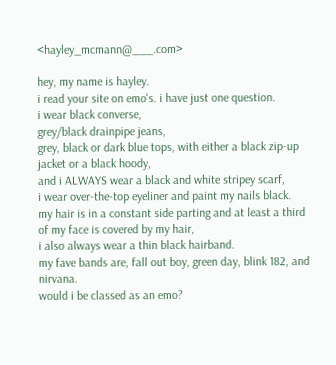<hayley_mcmann@___.com>

hey, my name is hayley.
i read your site on emo's. i have just one question.
i wear black converse,
grey/black drainpipe jeans,
grey, black or dark blue tops, with either a black zip-up jacket or a black hoody,
and i ALWAYS wear a black and white stripey scarf,
i wear over-the-top eyeliner and paint my nails black.
my hair is in a constant side parting and at least a third of my face is covered by my hair,
i also always wear a thin black hairband.
my fave bands are, fall out boy, green day, blink 182, and nirvana.
would i be classed as an emo?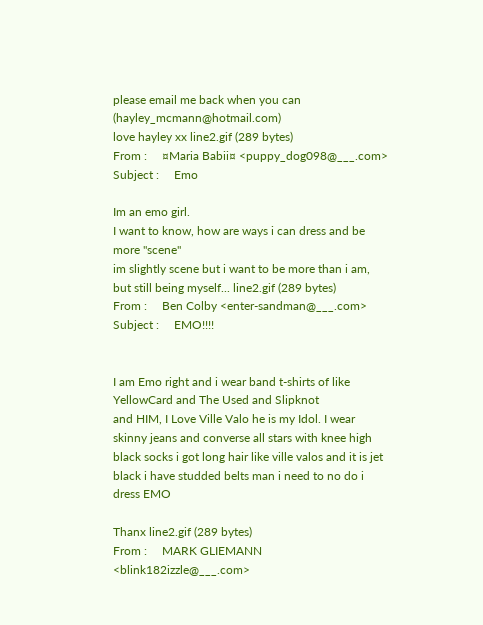please email me back when you can (hayley_mcmann@hotmail.com)
love hayley xx line2.gif (289 bytes)
From :     ¤Maria Babii¤ <puppy_dog098@___.com>
Subject :     Emo

Im an emo girl.
I want to know, how are ways i can dress and be more ''scene''
im slightly scene but i want to be more than i am, but still being myself... line2.gif (289 bytes)
From :     Ben Colby <enter-sandman@___.com>
Subject :     EMO!!!!


I am Emo right and i wear band t-shirts of like YellowCard and The Used and Slipknot
and HIM, I Love Ville Valo he is my Idol. I wear skinny jeans and converse all stars with knee high black socks i got long hair like ville valos and it is jet black i have studded belts man i need to no do i dress EMO

Thanx line2.gif (289 bytes)
From :     MARK GLIEMANN <blink182izzle@___.com>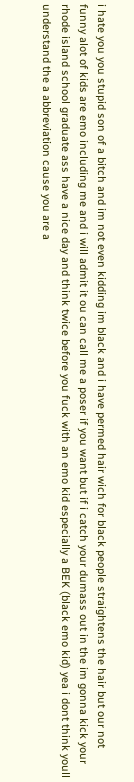i hate you you stupid son of a bitch and im not even kidding im black and i have permed hair wich for black people straightens the hair but our not funny alot of kids are emo including me and i will admit it ou can call me a poser if you want but if i catch your dumass out in the im gonna kick your rhode island school graduate ass have a nice day and think twice before you fuck with an emo kid especially a BEK (black emo kid) yea i dont think youll understand the a abbreviation cause you are a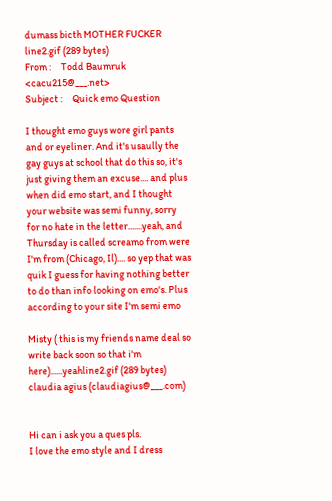dumass bicth MOTHER FUCKER line2.gif (289 bytes)
From :     Todd Baumruk <cacu215@___.net>
Subject :     Quick emo Question

I thought emo guys wore girl pants and or eyeliner. And it's usaully the gay guys at school that do this so, it's just giving them an excuse.... and plus when did emo start, and I thought your website was semi funny, sorry for no hate in the letter.......yeah, and Thursday is called screamo from were I'm from (Chicago, Il).... so yep that was quik I guess for having nothing better to do than info looking on emo's. Plus according to your site I'm semi emo

Misty ( this is my friends name deal so write back soon so that i'm here)......yeahline2.gif (289 bytes)
claudia agius (claudiagius@___.com)


Hi can i ask you a ques pls.
I love the emo style and I dress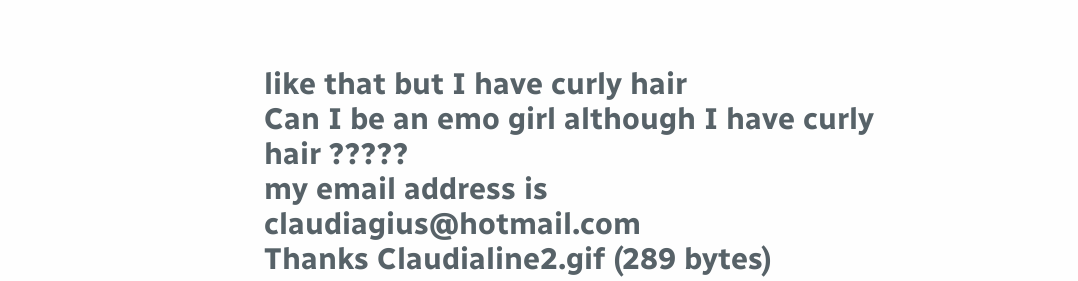like that but I have curly hair
Can I be an emo girl although I have curly hair ?????
my email address is claudiagius@hotmail.com
Thanks Claudialine2.gif (289 bytes)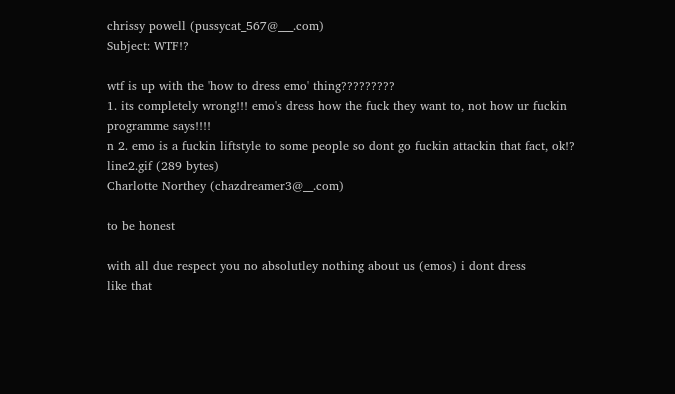chrissy powell (pussycat_567@___.com)
Subject: WTF!?

wtf is up with the 'how to dress emo' thing?????????
1. its completely wrong!!! emo's dress how the fuck they want to, not how ur fuckin programme says!!!!
n 2. emo is a fuckin liftstyle to some people so dont go fuckin attackin that fact, ok!?
line2.gif (289 bytes)
Charlotte Northey (chazdreamer3@__.com)

to be honest

with all due respect you no absolutley nothing about us (emos) i dont dress
like that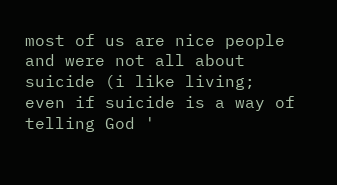most of us are nice people and were not all about suicide (i like living;
even if suicide is a way of telling God '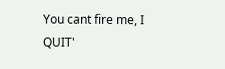You cant fire me, I QUIT'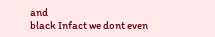and
black Infact we dont even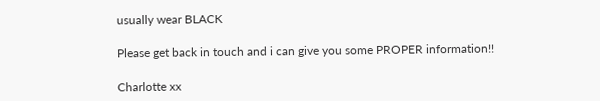usually wear BLACK

Please get back in touch and i can give you some PROPER information!!

Charlotte xx